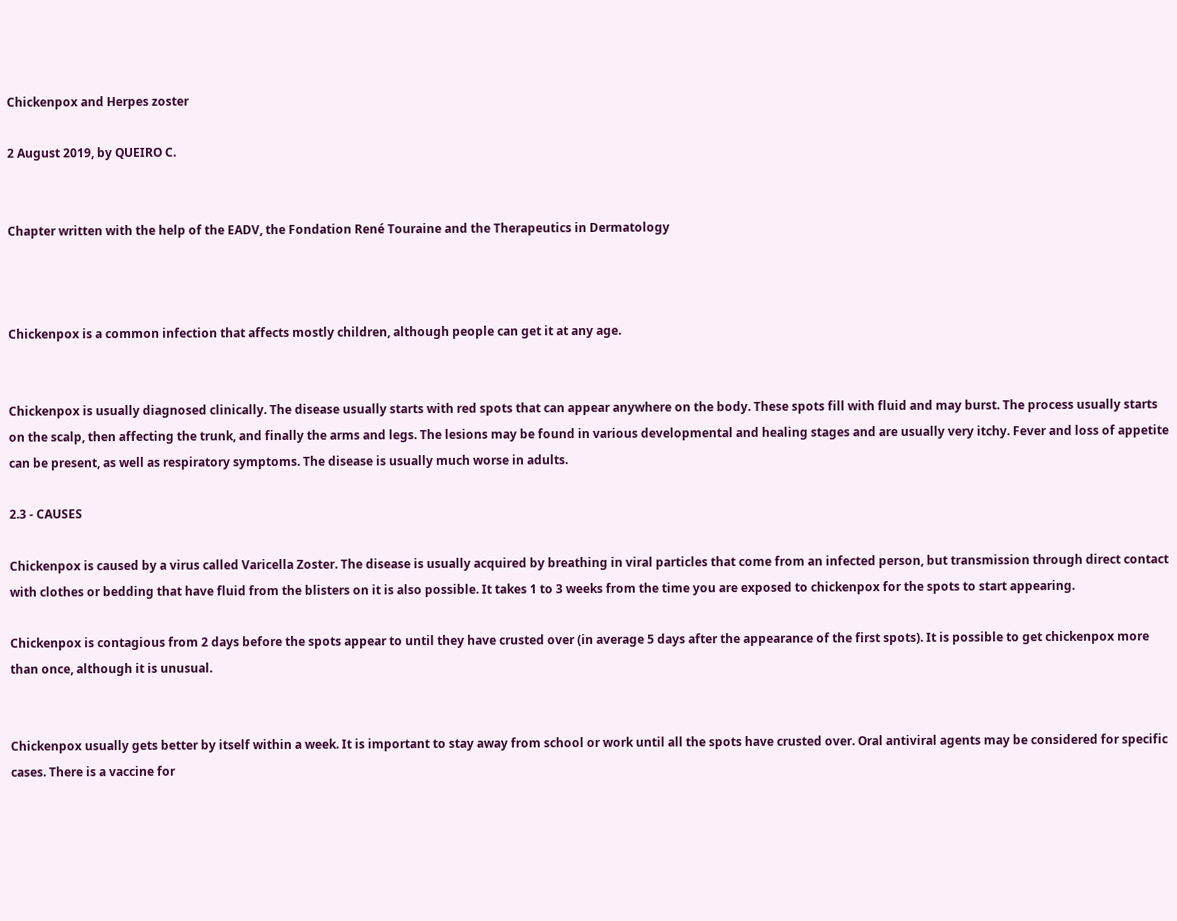Chickenpox and Herpes zoster

2 August 2019, by QUEIRO C.


Chapter written with the help of the EADV, the Fondation René Touraine and the Therapeutics in Dermatology



Chickenpox is a common infection that affects mostly children, although people can get it at any age.


Chickenpox is usually diagnosed clinically. The disease usually starts with red spots that can appear anywhere on the body. These spots fill with fluid and may burst. The process usually starts on the scalp, then affecting the trunk, and finally the arms and legs. The lesions may be found in various developmental and healing stages and are usually very itchy. Fever and loss of appetite can be present, as well as respiratory symptoms. The disease is usually much worse in adults.

2.3 - CAUSES

Chickenpox is caused by a virus called Varicella Zoster. The disease is usually acquired by breathing in viral particles that come from an infected person, but transmission through direct contact with clothes or bedding that have fluid from the blisters on it is also possible. It takes 1 to 3 weeks from the time you are exposed to chickenpox for the spots to start appearing.

Chickenpox is contagious from 2 days before the spots appear to until they have crusted over (in average 5 days after the appearance of the first spots). It is possible to get chickenpox more than once, although it is unusual.


Chickenpox usually gets better by itself within a week. It is important to stay away from school or work until all the spots have crusted over. Oral antiviral agents may be considered for specific cases. There is a vaccine for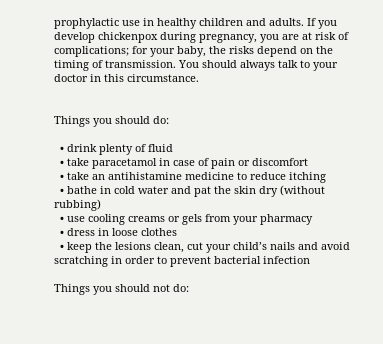prophylactic use in healthy children and adults. If you develop chickenpox during pregnancy, you are at risk of complications; for your baby, the risks depend on the timing of transmission. You should always talk to your doctor in this circumstance.


Things you should do:

  • drink plenty of fluid
  • take paracetamol in case of pain or discomfort
  • take an antihistamine medicine to reduce itching
  • bathe in cold water and pat the skin dry (without rubbing)
  • use cooling creams or gels from your pharmacy
  • dress in loose clothes
  • keep the lesions clean, cut your child’s nails and avoid scratching in order to prevent bacterial infection

Things you should not do: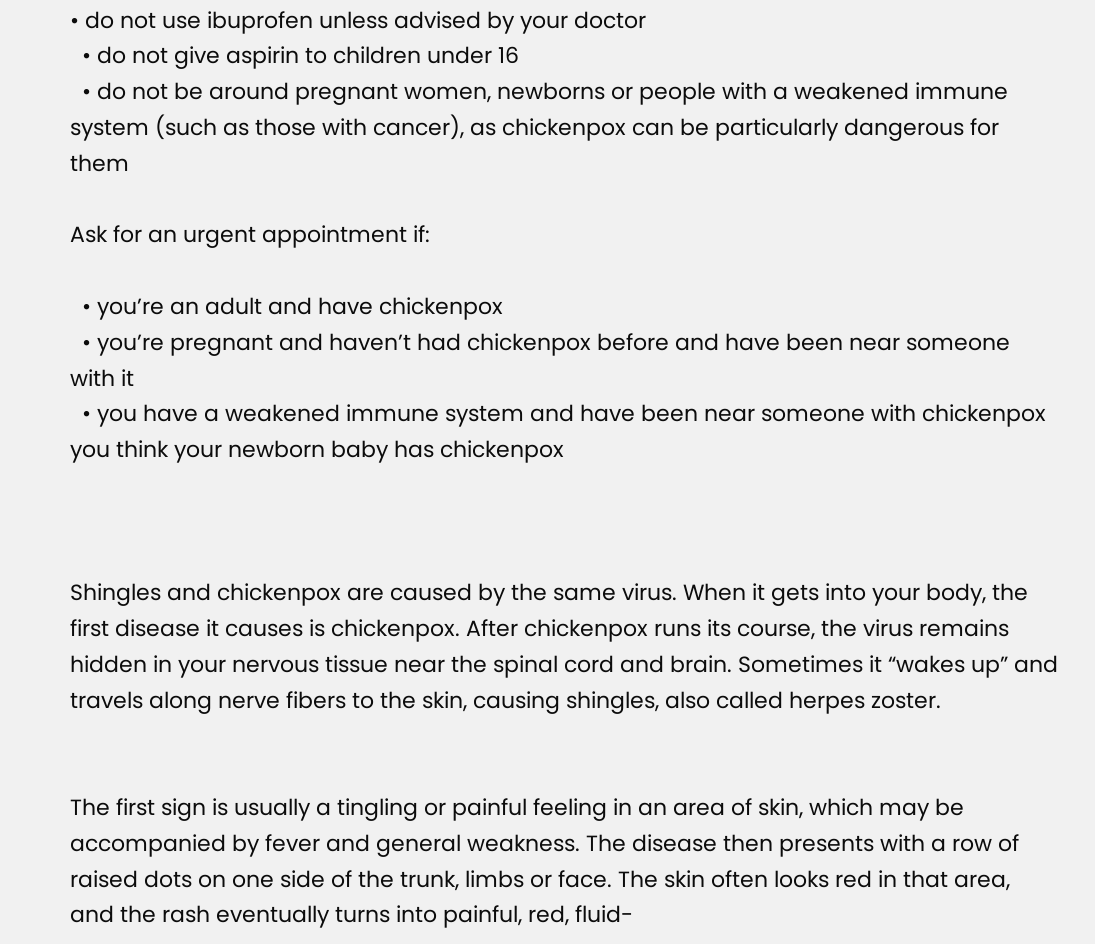• do not use ibuprofen unless advised by your doctor
  • do not give aspirin to children under 16
  • do not be around pregnant women, newborns or people with a weakened immune system (such as those with cancer), as chickenpox can be particularly dangerous for them

Ask for an urgent appointment if:

  • you’re an adult and have chickenpox
  • you’re pregnant and haven’t had chickenpox before and have been near someone with it
  • you have a weakened immune system and have been near someone with chickenpox you think your newborn baby has chickenpox



Shingles and chickenpox are caused by the same virus. When it gets into your body, the first disease it causes is chickenpox. After chickenpox runs its course, the virus remains hidden in your nervous tissue near the spinal cord and brain. Sometimes it “wakes up” and travels along nerve fibers to the skin, causing shingles, also called herpes zoster.


The first sign is usually a tingling or painful feeling in an area of skin, which may be accompanied by fever and general weakness. The disease then presents with a row of raised dots on one side of the trunk, limbs or face. The skin often looks red in that area, and the rash eventually turns into painful, red, fluid-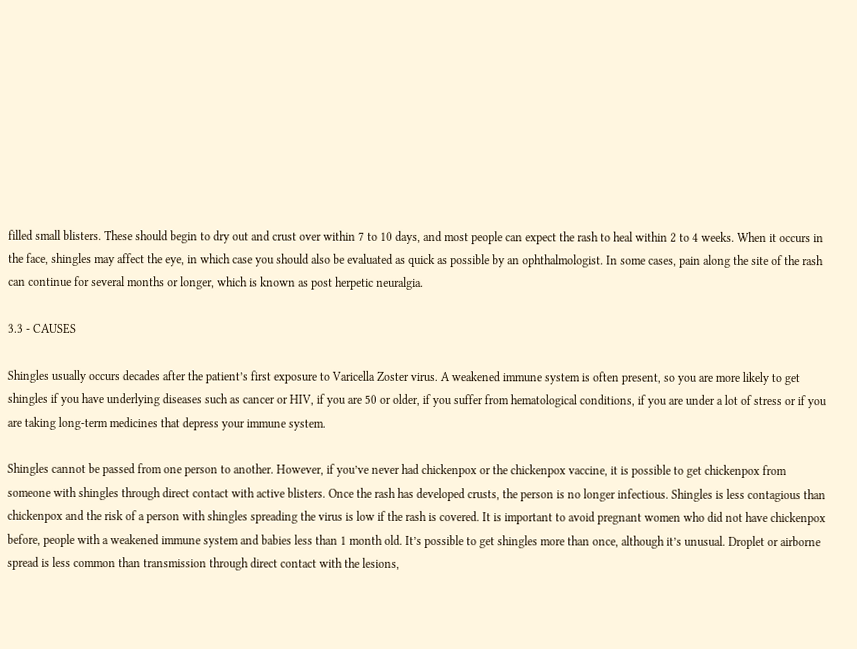filled small blisters. These should begin to dry out and crust over within 7 to 10 days, and most people can expect the rash to heal within 2 to 4 weeks. When it occurs in the face, shingles may affect the eye, in which case you should also be evaluated as quick as possible by an ophthalmologist. In some cases, pain along the site of the rash can continue for several months or longer, which is known as post herpetic neuralgia.

3.3 - CAUSES

Shingles usually occurs decades after the patient’s first exposure to Varicella Zoster virus. A weakened immune system is often present, so you are more likely to get shingles if you have underlying diseases such as cancer or HIV, if you are 50 or older, if you suffer from hematological conditions, if you are under a lot of stress or if you are taking long-term medicines that depress your immune system.

Shingles cannot be passed from one person to another. However, if you’ve never had chickenpox or the chickenpox vaccine, it is possible to get chickenpox from someone with shingles through direct contact with active blisters. Once the rash has developed crusts, the person is no longer infectious. Shingles is less contagious than chickenpox and the risk of a person with shingles spreading the virus is low if the rash is covered. It is important to avoid pregnant women who did not have chickenpox before, people with a weakened immune system and babies less than 1 month old. It’s possible to get shingles more than once, although it’s unusual. Droplet or airborne spread is less common than transmission through direct contact with the lesions,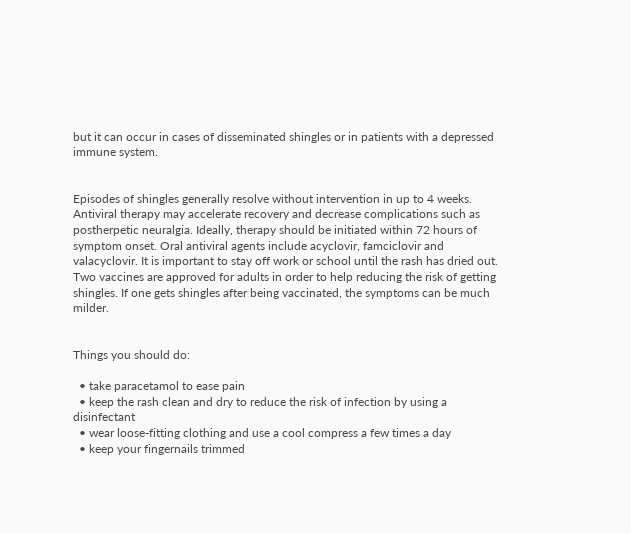but it can occur in cases of disseminated shingles or in patients with a depressed immune system.


Episodes of shingles generally resolve without intervention in up to 4 weeks. Antiviral therapy may accelerate recovery and decrease complications such as postherpetic neuralgia. Ideally, therapy should be initiated within 72 hours of symptom onset. Oral antiviral agents include acyclovir, famciclovir and valacyclovir. It is important to stay off work or school until the rash has dried out. Two vaccines are approved for adults in order to help reducing the risk of getting shingles. If one gets shingles after being vaccinated, the symptoms can be much milder.


Things you should do:

  • take paracetamol to ease pain
  • keep the rash clean and dry to reduce the risk of infection by using a disinfectant
  • wear loose-fitting clothing and use a cool compress a few times a day
  • keep your fingernails trimmed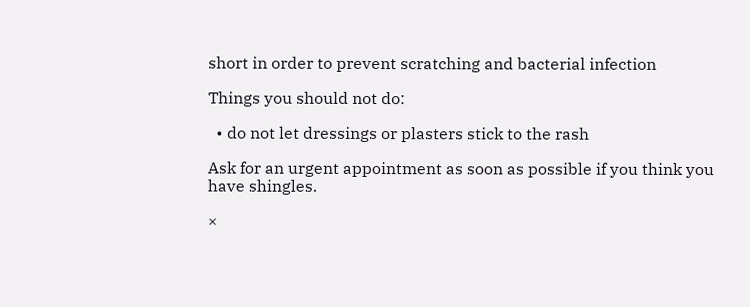short in order to prevent scratching and bacterial infection

Things you should not do:

  • do not let dressings or plasters stick to the rash

Ask for an urgent appointment as soon as possible if you think you have shingles.

×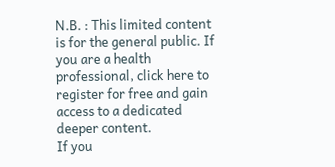N.B. : This limited content is for the general public. If you are a health professional, click here to register for free and gain access to a dedicated deeper content.
If you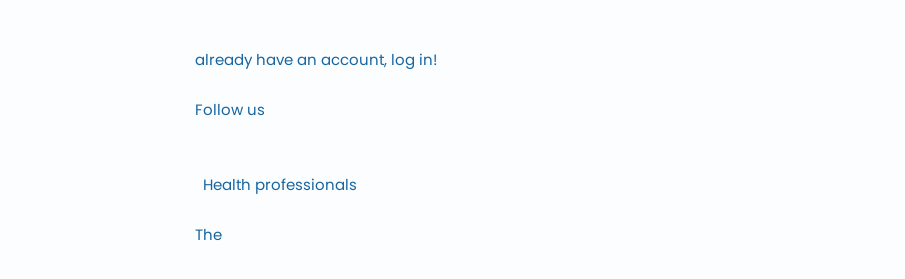already have an account, log in!

Follow us


  Health professionals

The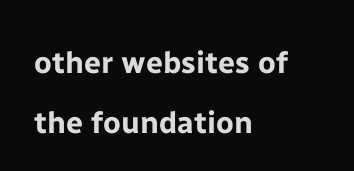other websites of the foundation